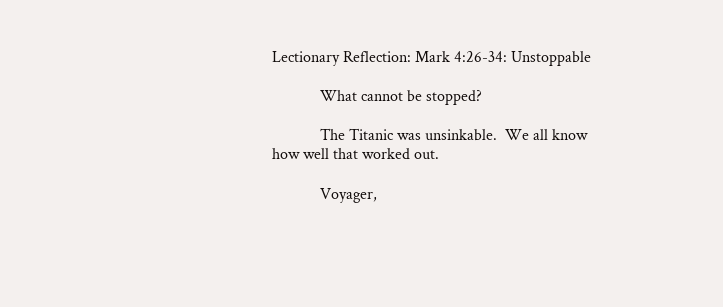Lectionary Reflection: Mark 4:26-34: Unstoppable

            What cannot be stopped?

            The Titanic was unsinkable.  We all know how well that worked out.

            Voyager,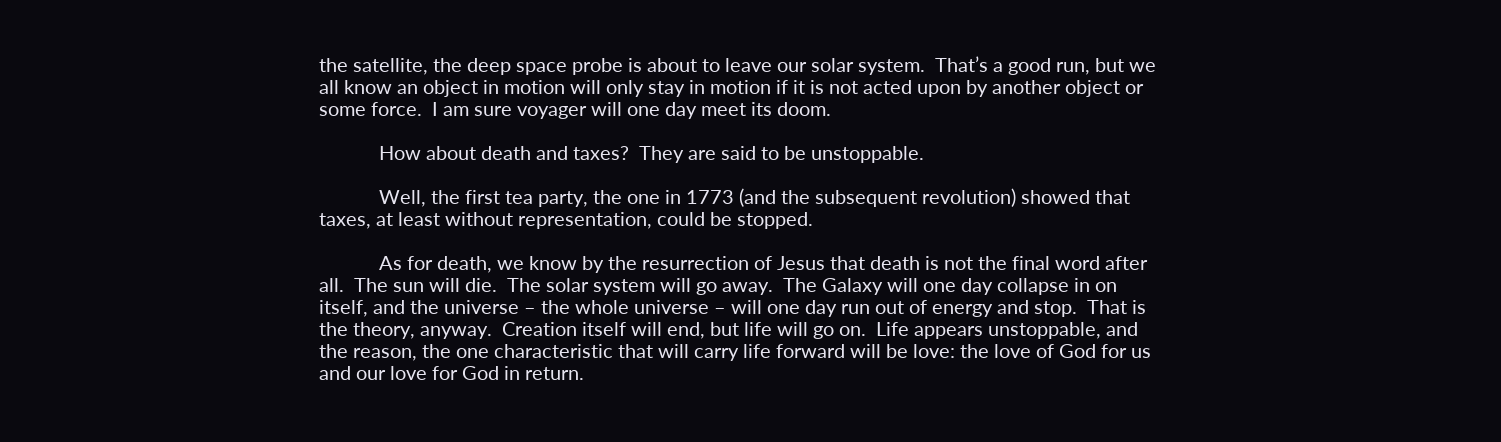the satellite, the deep space probe is about to leave our solar system.  That’s a good run, but we all know an object in motion will only stay in motion if it is not acted upon by another object or some force.  I am sure voyager will one day meet its doom.

            How about death and taxes?  They are said to be unstoppable.

            Well, the first tea party, the one in 1773 (and the subsequent revolution) showed that taxes, at least without representation, could be stopped.

            As for death, we know by the resurrection of Jesus that death is not the final word after all.  The sun will die.  The solar system will go away.  The Galaxy will one day collapse in on itself, and the universe – the whole universe – will one day run out of energy and stop.  That is the theory, anyway.  Creation itself will end, but life will go on.  Life appears unstoppable, and the reason, the one characteristic that will carry life forward will be love: the love of God for us and our love for God in return.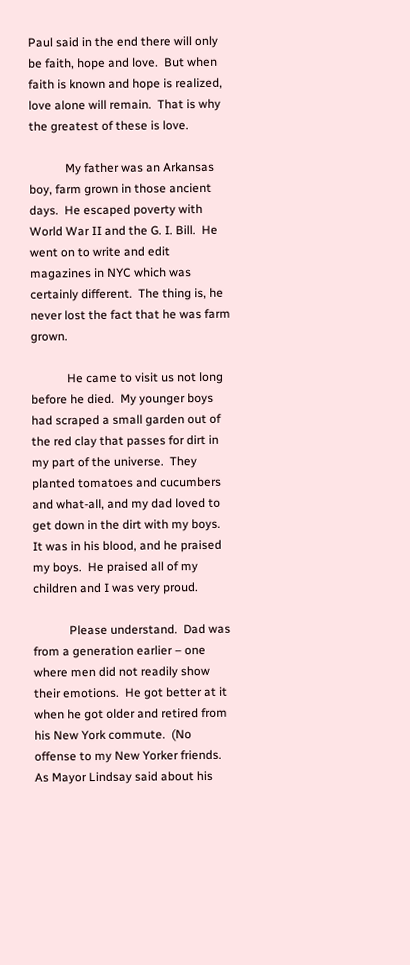Paul said in the end there will only be faith, hope and love.  But when faith is known and hope is realized, love alone will remain.  That is why the greatest of these is love.

            My father was an Arkansas boy, farm grown in those ancient days.  He escaped poverty with World War II and the G. I. Bill.  He went on to write and edit magazines in NYC which was certainly different.  The thing is, he never lost the fact that he was farm grown.

            He came to visit us not long before he died.  My younger boys had scraped a small garden out of the red clay that passes for dirt in my part of the universe.  They planted tomatoes and cucumbers and what-all, and my dad loved to get down in the dirt with my boys.  It was in his blood, and he praised my boys.  He praised all of my children and I was very proud.

            Please understand.  Dad was from a generation earlier – one where men did not readily show their emotions.  He got better at it when he got older and retired from his New York commute.  (No offense to my New Yorker friends.  As Mayor Lindsay said about his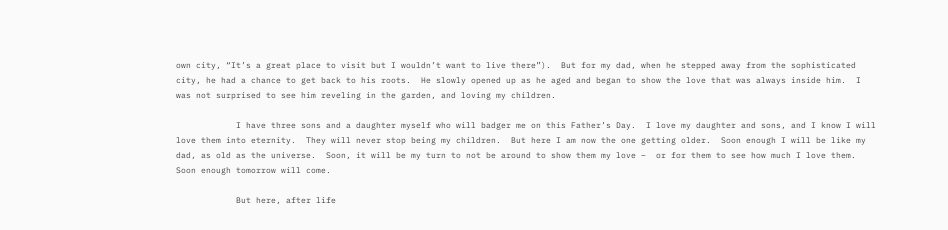own city, “It’s a great place to visit but I wouldn’t want to live there”).  But for my dad, when he stepped away from the sophisticated city, he had a chance to get back to his roots.  He slowly opened up as he aged and began to show the love that was always inside him.  I was not surprised to see him reveling in the garden, and loving my children.

            I have three sons and a daughter myself who will badger me on this Father’s Day.  I love my daughter and sons, and I know I will love them into eternity.  They will never stop being my children.  But here I am now the one getting older.  Soon enough I will be like my dad, as old as the universe.  Soon, it will be my turn to not be around to show them my love –  or for them to see how much I love them.  Soon enough tomorrow will come.

            But here, after life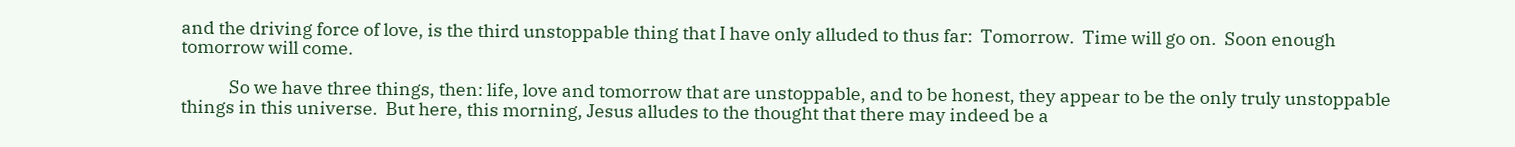and the driving force of love, is the third unstoppable thing that I have only alluded to thus far:  Tomorrow.  Time will go on.  Soon enough tomorrow will come.

            So we have three things, then: life, love and tomorrow that are unstoppable, and to be honest, they appear to be the only truly unstoppable things in this universe.  But here, this morning, Jesus alludes to the thought that there may indeed be a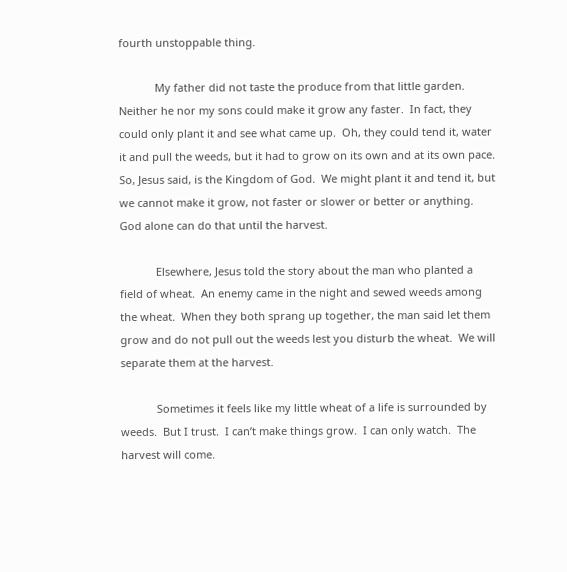fourth unstoppable thing.

            My father did not taste the produce from that little garden.  Neither he nor my sons could make it grow any faster.  In fact, they could only plant it and see what came up.  Oh, they could tend it, water it and pull the weeds, but it had to grow on its own and at its own pace.  So, Jesus said, is the Kingdom of God.  We might plant it and tend it, but we cannot make it grow, not faster or slower or better or anything.  God alone can do that until the harvest.

            Elsewhere, Jesus told the story about the man who planted a field of wheat.  An enemy came in the night and sewed weeds among the wheat.  When they both sprang up together, the man said let them grow and do not pull out the weeds lest you disturb the wheat.  We will separate them at the harvest.

            Sometimes it feels like my little wheat of a life is surrounded by weeds.  But I trust.  I can’t make things grow.  I can only watch.  The harvest will come.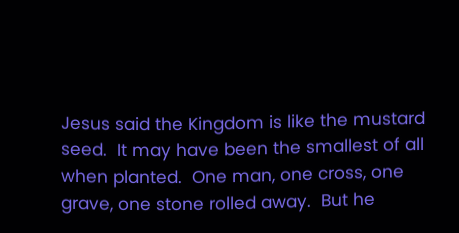Jesus said the Kingdom is like the mustard seed.  It may have been the smallest of all when planted.  One man, one cross, one grave, one stone rolled away.  But he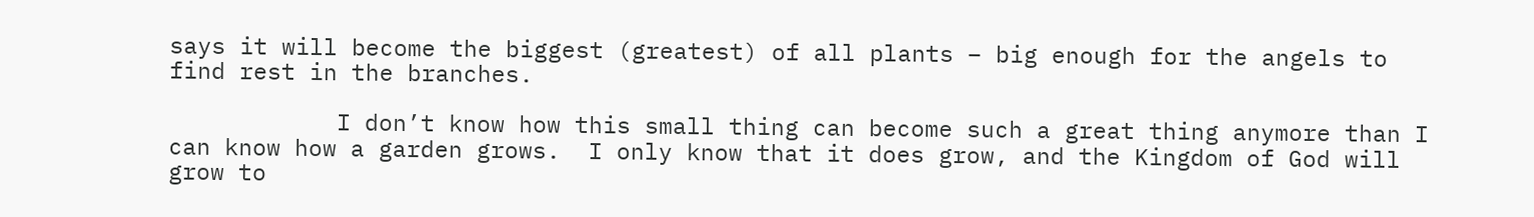says it will become the biggest (greatest) of all plants – big enough for the angels to find rest in the branches.

            I don’t know how this small thing can become such a great thing anymore than I can know how a garden grows.  I only know that it does grow, and the Kingdom of God will grow to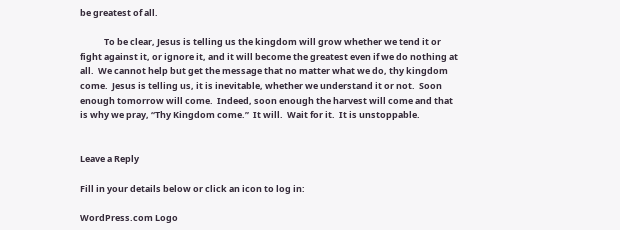be greatest of all.

            To be clear, Jesus is telling us the kingdom will grow whether we tend it or fight against it, or ignore it, and it will become the greatest even if we do nothing at all.  We cannot help but get the message that no matter what we do, thy kingdom come.  Jesus is telling us, it is inevitable, whether we understand it or not.  Soon enough tomorrow will come.  Indeed, soon enough the harvest will come and that is why we pray, “Thy Kingdom come.”  It will.  Wait for it.  It is unstoppable.


Leave a Reply

Fill in your details below or click an icon to log in:

WordPress.com Logo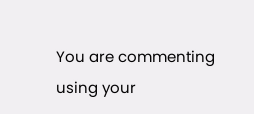You are commenting using your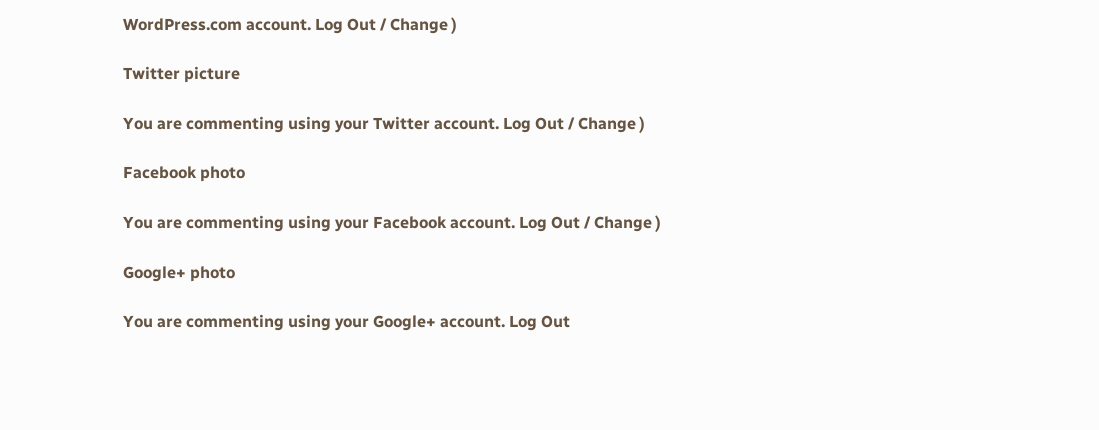WordPress.com account. Log Out / Change )

Twitter picture

You are commenting using your Twitter account. Log Out / Change )

Facebook photo

You are commenting using your Facebook account. Log Out / Change )

Google+ photo

You are commenting using your Google+ account. Log Out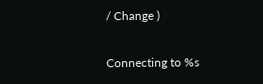/ Change )

Connecting to %s